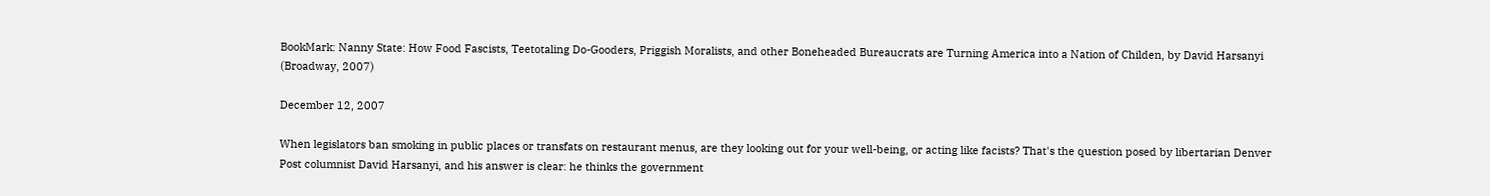BookMark: Nanny State: How Food Fascists, Teetotaling Do-Gooders, Priggish Moralists, and other Boneheaded Bureaucrats are Turning America into a Nation of Childen, by David Harsanyi (Broadway, 2007)

December 12, 2007

When legislators ban smoking in public places or transfats on restaurant menus, are they looking out for your well-being, or acting like facists? That's the question posed by libertarian Denver Post columnist David Harsanyi, and his answer is clear: he thinks the government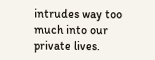intrudes way too much into our private lives.